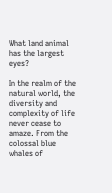What land animal has the largest eyes?

In the realm of the natural world, the diversity and complexity of life never cease to amaze. From the colossal blue whales of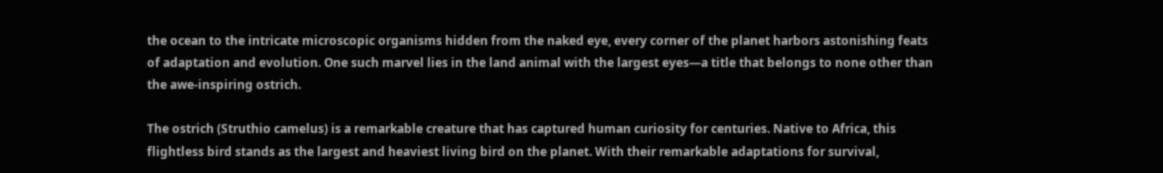the ocean to the intricate microscopic organisms hidden from the naked eye, every corner of the planet harbors astonishing feats of adaptation and evolution. One such marvel lies in the land animal with the largest eyes—a title that belongs to none other than the awe-inspiring ostrich.

The ostrich (Struthio camelus) is a remarkable creature that has captured human curiosity for centuries. Native to Africa, this flightless bird stands as the largest and heaviest living bird on the planet. With their remarkable adaptations for survival,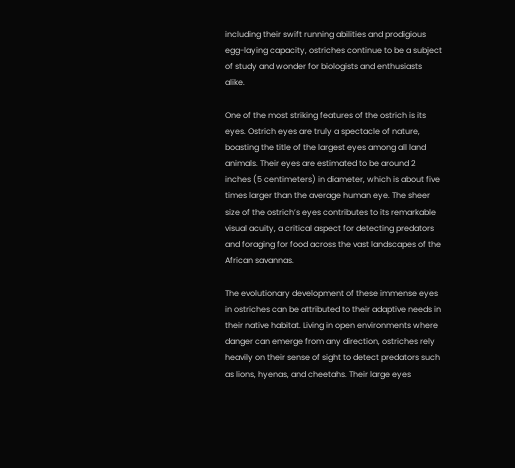including their swift running abilities and prodigious egg-laying capacity, ostriches continue to be a subject of study and wonder for biologists and enthusiasts alike.

One of the most striking features of the ostrich is its eyes. Ostrich eyes are truly a spectacle of nature, boasting the title of the largest eyes among all land animals. Their eyes are estimated to be around 2 inches (5 centimeters) in diameter, which is about five times larger than the average human eye. The sheer size of the ostrich’s eyes contributes to its remarkable visual acuity, a critical aspect for detecting predators and foraging for food across the vast landscapes of the African savannas.

The evolutionary development of these immense eyes in ostriches can be attributed to their adaptive needs in their native habitat. Living in open environments where danger can emerge from any direction, ostriches rely heavily on their sense of sight to detect predators such as lions, hyenas, and cheetahs. Their large eyes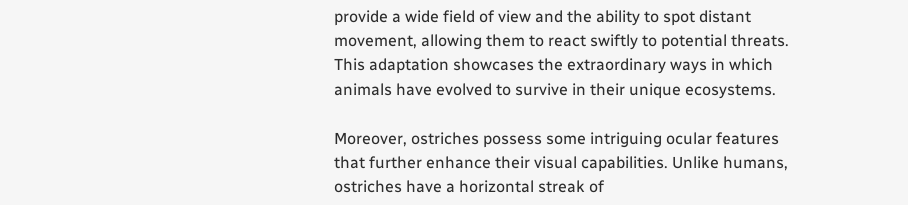provide a wide field of view and the ability to spot distant movement, allowing them to react swiftly to potential threats. This adaptation showcases the extraordinary ways in which animals have evolved to survive in their unique ecosystems.

Moreover, ostriches possess some intriguing ocular features that further enhance their visual capabilities. Unlike humans, ostriches have a horizontal streak of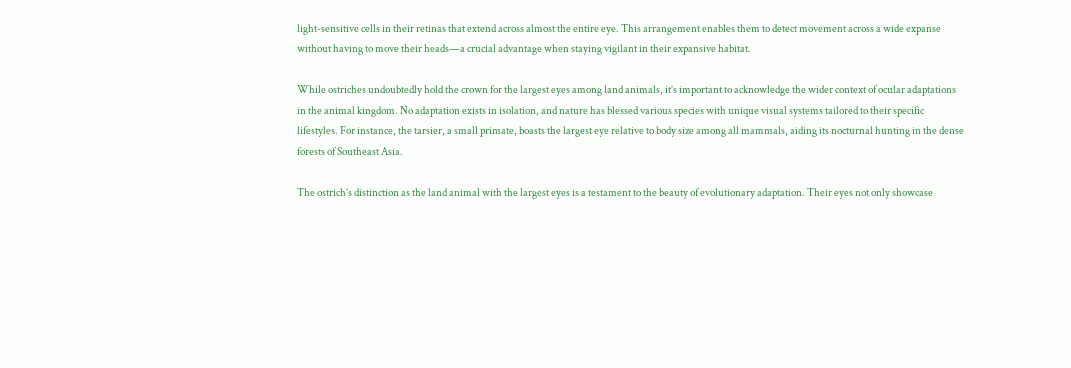light-sensitive cells in their retinas that extend across almost the entire eye. This arrangement enables them to detect movement across a wide expanse without having to move their heads—a crucial advantage when staying vigilant in their expansive habitat.

While ostriches undoubtedly hold the crown for the largest eyes among land animals, it’s important to acknowledge the wider context of ocular adaptations in the animal kingdom. No adaptation exists in isolation, and nature has blessed various species with unique visual systems tailored to their specific lifestyles. For instance, the tarsier, a small primate, boasts the largest eye relative to body size among all mammals, aiding its nocturnal hunting in the dense forests of Southeast Asia.

The ostrich’s distinction as the land animal with the largest eyes is a testament to the beauty of evolutionary adaptation. Their eyes not only showcase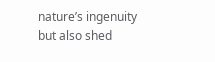nature’s ingenuity but also shed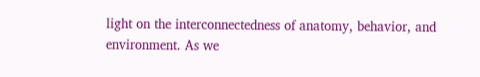light on the interconnectedness of anatomy, behavior, and environment. As we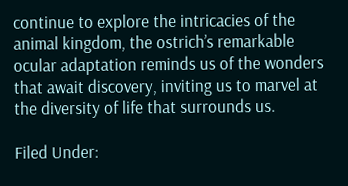continue to explore the intricacies of the animal kingdom, the ostrich’s remarkable ocular adaptation reminds us of the wonders that await discovery, inviting us to marvel at the diversity of life that surrounds us.

Filed Under: